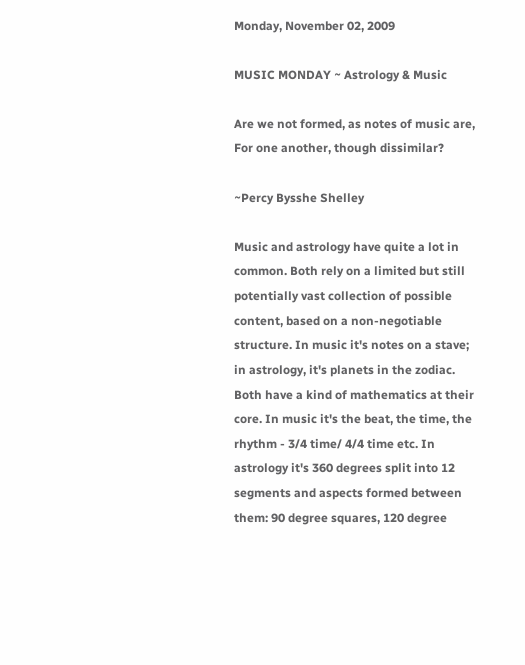Monday, November 02, 2009

MUSIC MONDAY ~ Astrology & Music

Are we not formed, as notes of music are,
For one another, though dissimilar?

~Percy Bysshe Shelley

Music and astrology have quite a lot in common. Both rely on a limited but still potentially vast collection of possible content, based on a non-negotiable structure. In music it's notes on a stave; in astrology, it's planets in the zodiac. Both have a kind of mathematics at their core. In music it's the beat, the time, the rhythm - 3/4 time/ 4/4 time etc. In astrology it's 360 degrees split into 12 segments and aspects formed between them: 90 degree squares, 120 degree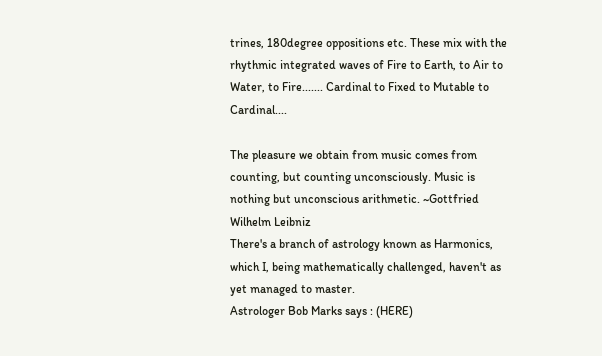trines, 180degree oppositions etc. These mix with the rhythmic integrated waves of Fire to Earth, to Air to Water, to Fire....... Cardinal to Fixed to Mutable to Cardinal....

The pleasure we obtain from music comes from counting, but counting unconsciously. Music is nothing but unconscious arithmetic. ~Gottfried Wilhelm Leibniz
There's a branch of astrology known as Harmonics, which I, being mathematically challenged, haven't as yet managed to master.
Astrologer Bob Marks says : (HERE)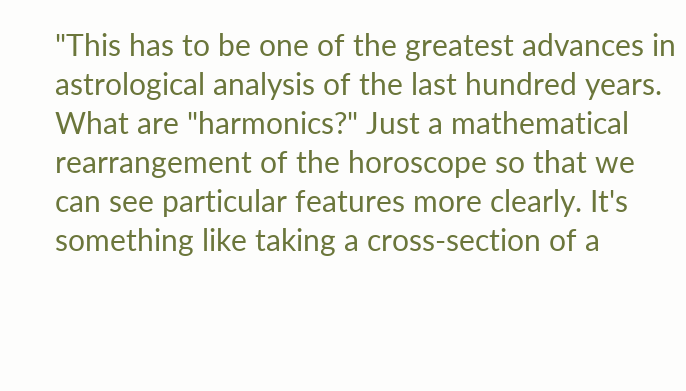"This has to be one of the greatest advances in astrological analysis of the last hundred years. What are "harmonics?" Just a mathematical rearrangement of the horoscope so that we can see particular features more clearly. It's something like taking a cross-section of a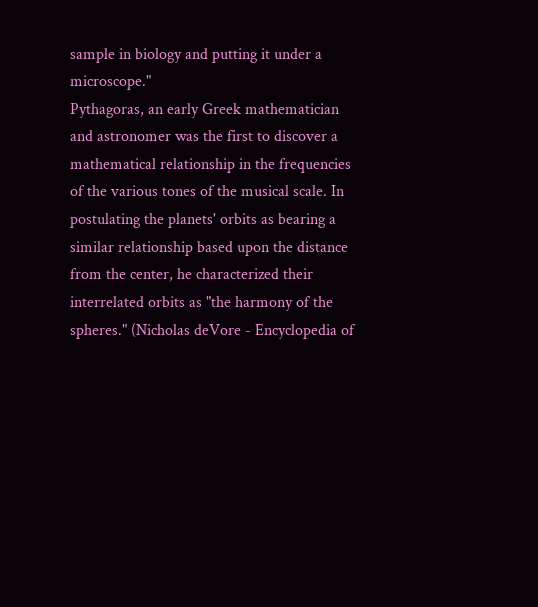sample in biology and putting it under a microscope."
Pythagoras, an early Greek mathematician and astronomer was the first to discover a mathematical relationship in the frequencies of the various tones of the musical scale. In postulating the planets' orbits as bearing a similar relationship based upon the distance from the center, he characterized their interrelated orbits as "the harmony of the spheres." (Nicholas deVore - Encyclopedia of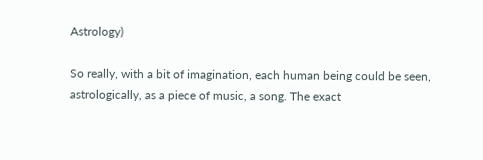Astrology)

So really, with a bit of imagination, each human being could be seen, astrologically, as a piece of music, a song. The exact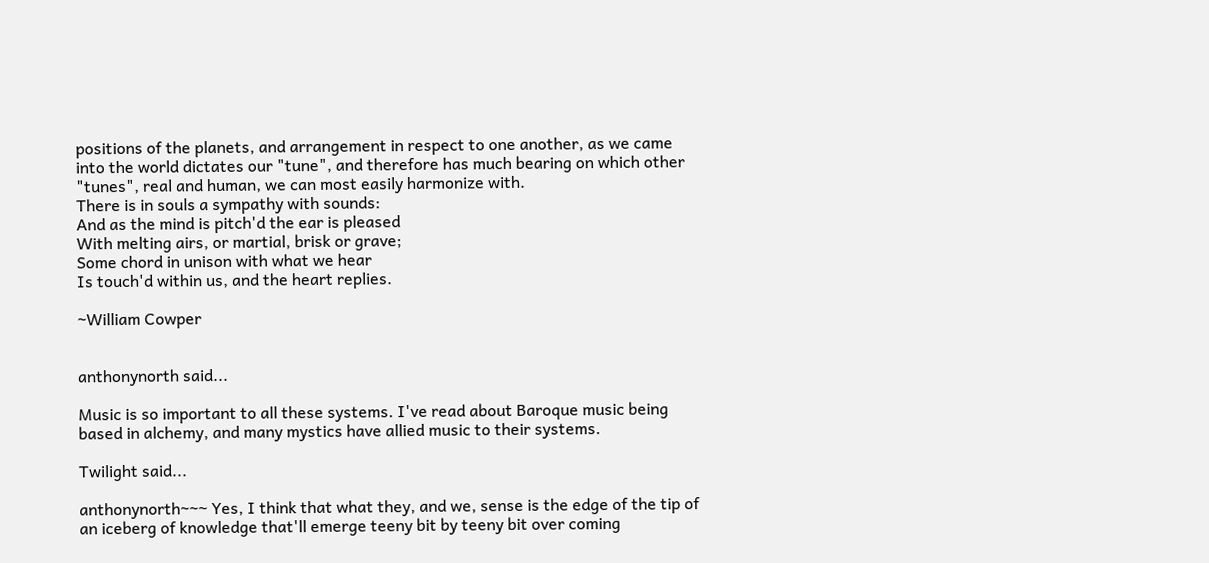positions of the planets, and arrangement in respect to one another, as we came into the world dictates our "tune", and therefore has much bearing on which other "tunes", real and human, we can most easily harmonize with.
There is in souls a sympathy with sounds:
And as the mind is pitch'd the ear is pleased
With melting airs, or martial, brisk or grave;
Some chord in unison with what we hear
Is touch'd within us, and the heart replies.

~William Cowper


anthonynorth said...

Music is so important to all these systems. I've read about Baroque music being based in alchemy, and many mystics have allied music to their systems.

Twilight said...

anthonynorth~~~ Yes, I think that what they, and we, sense is the edge of the tip of an iceberg of knowledge that'll emerge teeny bit by teeny bit over coming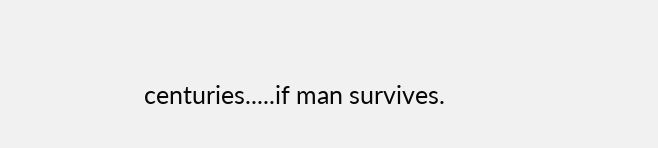centuries.....if man survives.